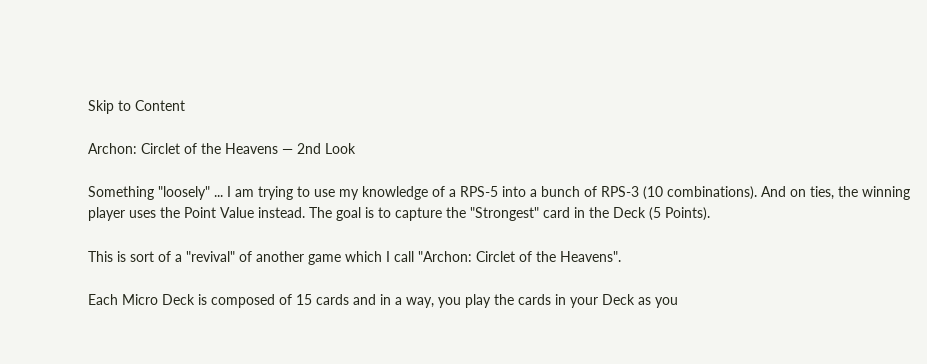Skip to Content

Archon: Circlet of the Heavens — 2nd Look

Something "loosely" ... I am trying to use my knowledge of a RPS-5 into a bunch of RPS-3 (10 combinations). And on ties, the winning player uses the Point Value instead. The goal is to capture the "Strongest" card in the Deck (5 Points).

This is sort of a "revival" of another game which I call "Archon: Circlet of the Heavens".

Each Micro Deck is composed of 15 cards and in a way, you play the cards in your Deck as you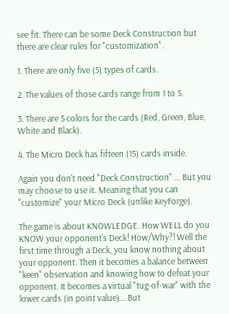see fit. There can be some Deck Construction but there are clear rules for "customization".

1. There are only five (5) types of cards.

2. The values of those cards range from 1 to 5.

3. There are 5 colors for the cards (Red, Green, Blue, White and Black).

4. The Micro Deck has fifteen (15) cards inside.

Again you don't need "Deck Construction" ... But you may choose to use it. Meaning that you can "customize" your Micro Deck (unlike KeyForge).

The game is about KNOWLEDGE. How WELL do you KNOW your opponent's Deck! How/Why?! Well the first time through a Deck, you know nothing about your opponent. Then it becomes a balance between "keen" observation and knowing how to defeat your opponent. It becomes a virtual "tug-of-war" with the lower cards (in point value)... But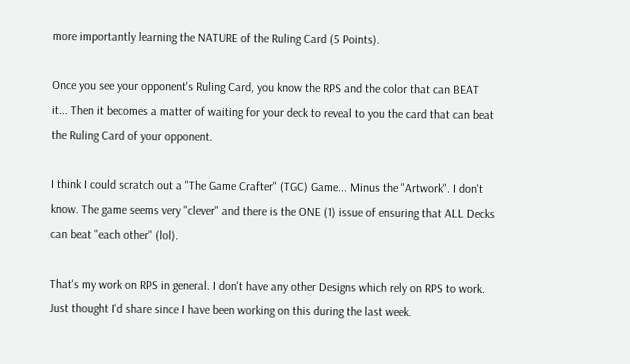more importantly learning the NATURE of the Ruling Card (5 Points).

Once you see your opponent's Ruling Card, you know the RPS and the color that can BEAT it... Then it becomes a matter of waiting for your deck to reveal to you the card that can beat the Ruling Card of your opponent.

I think I could scratch out a "The Game Crafter" (TGC) Game... Minus the "Artwork". I don't know. The game seems very "clever" and there is the ONE (1) issue of ensuring that ALL Decks can beat "each other" (lol).

That's my work on RPS in general. I don't have any other Designs which rely on RPS to work. Just thought I'd share since I have been working on this during the last week.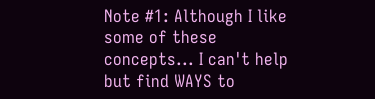Note #1: Although I like some of these concepts... I can't help but find WAYS to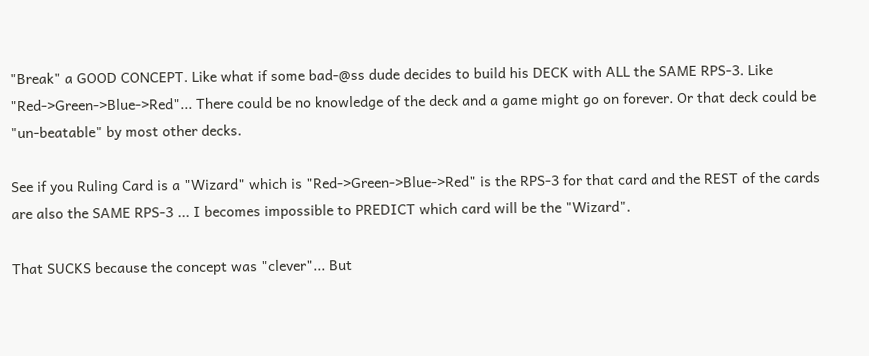"Break" a GOOD CONCEPT. Like what if some bad-@ss dude decides to build his DECK with ALL the SAME RPS-3. Like "Red->Green->Blue->Red"... There could be no knowledge of the deck and a game might go on forever. Or that deck could be "un-beatable" by most other decks.

See if you Ruling Card is a "Wizard" which is "Red->Green->Blue->Red" is the RPS-3 for that card and the REST of the cards are also the SAME RPS-3 ... I becomes impossible to PREDICT which card will be the "Wizard".

That SUCKS because the concept was "clever"... But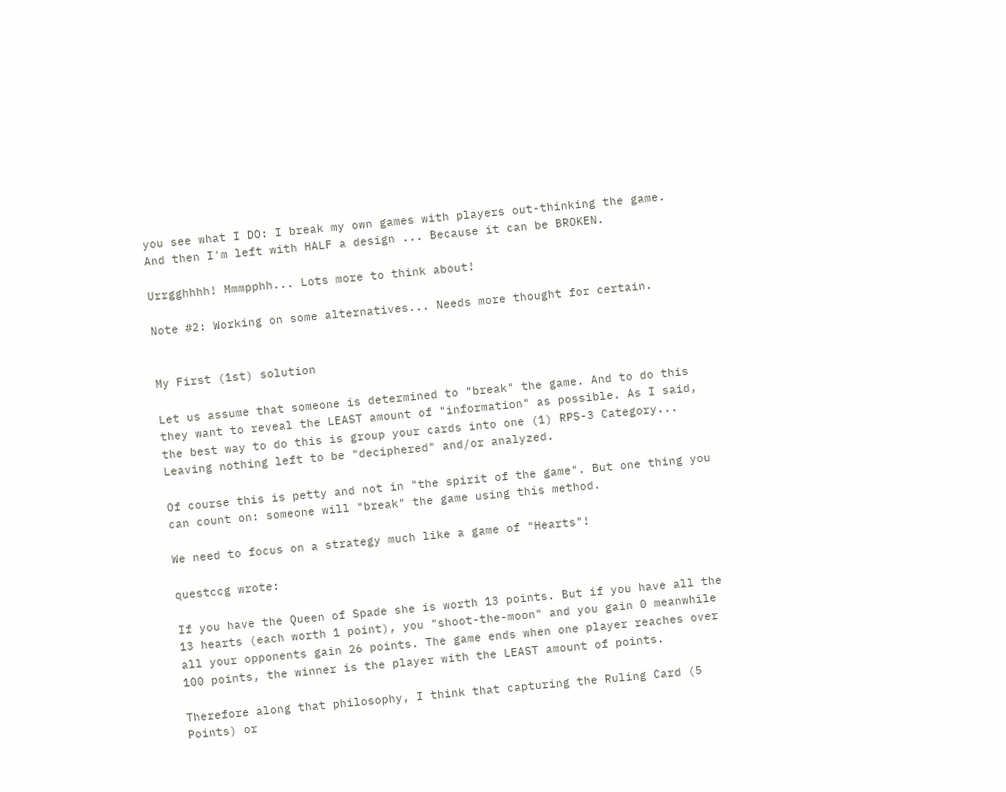you see what I DO: I break my own games with players out-thinking the game. And then I'm left with HALF a design ... Because it can be BROKEN.

Urrgghhhh! Mmmpphh... Lots more to think about!

Note #2: Working on some alternatives... Needs more thought for certain.


My First (1st) solution

Let us assume that someone is determined to "break" the game. And to do this they want to reveal the LEAST amount of "information" as possible. As I said, the best way to do this is group your cards into one (1) RPS-3 Category... Leaving nothing left to be "deciphered" and/or analyzed.

Of course this is petty and not in "the spirit of the game". But one thing you can count on: someone will "break" the game using this method.

We need to focus on a strategy much like a game of "Hearts"!

questccg wrote:

If you have the Queen of Spade she is worth 13 points. But if you have all the 13 hearts (each worth 1 point), you "shoot-the-moon" and you gain 0 meanwhile all your opponents gain 26 points. The game ends when one player reaches over 100 points, the winner is the player with the LEAST amount of points.

Therefore along that philosophy, I think that capturing the Ruling Card (5 Points) or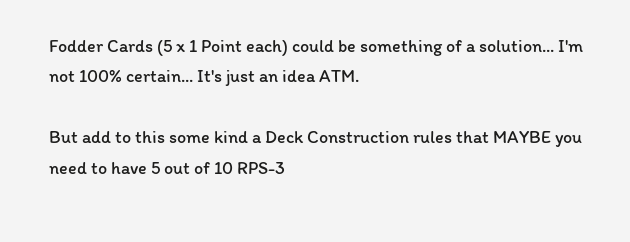Fodder Cards (5 x 1 Point each) could be something of a solution... I'm not 100% certain... It's just an idea ATM.

But add to this some kind a Deck Construction rules that MAYBE you need to have 5 out of 10 RPS-3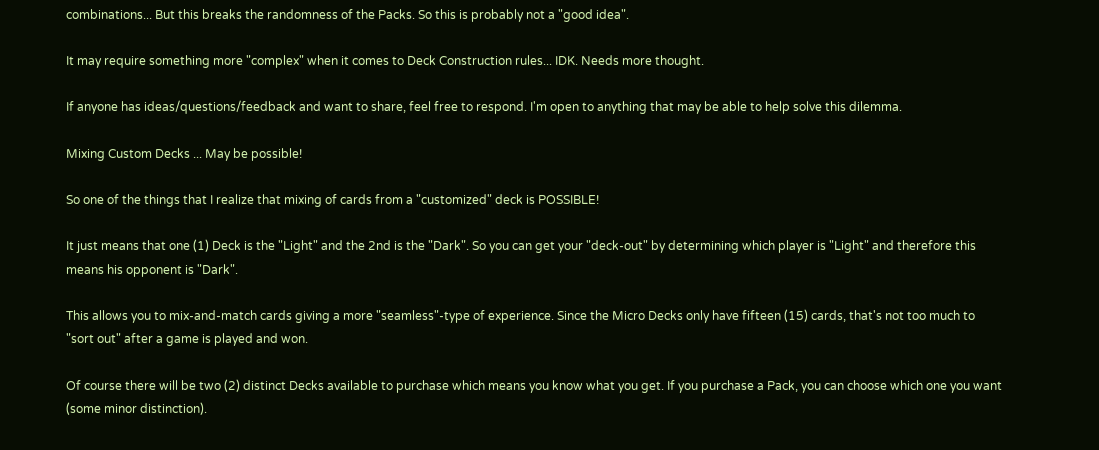combinations... But this breaks the randomness of the Packs. So this is probably not a "good idea".

It may require something more "complex" when it comes to Deck Construction rules... IDK. Needs more thought.

If anyone has ideas/questions/feedback and want to share, feel free to respond. I'm open to anything that may be able to help solve this dilemma.

Mixing Custom Decks ... May be possible!

So one of the things that I realize that mixing of cards from a "customized" deck is POSSIBLE!

It just means that one (1) Deck is the "Light" and the 2nd is the "Dark". So you can get your "deck-out" by determining which player is "Light" and therefore this means his opponent is "Dark".

This allows you to mix-and-match cards giving a more "seamless"-type of experience. Since the Micro Decks only have fifteen (15) cards, that's not too much to "sort out" after a game is played and won.

Of course there will be two (2) distinct Decks available to purchase which means you know what you get. If you purchase a Pack, you can choose which one you want (some minor distinction).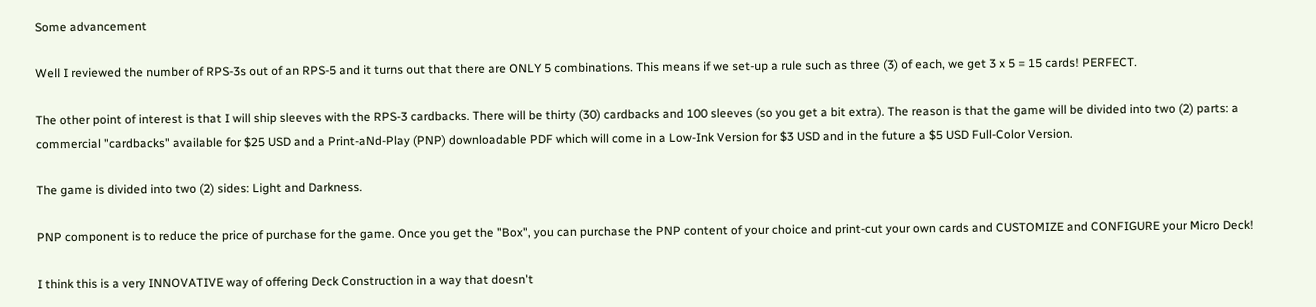Some advancement

Well I reviewed the number of RPS-3s out of an RPS-5 and it turns out that there are ONLY 5 combinations. This means if we set-up a rule such as three (3) of each, we get 3 x 5 = 15 cards! PERFECT.

The other point of interest is that I will ship sleeves with the RPS-3 cardbacks. There will be thirty (30) cardbacks and 100 sleeves (so you get a bit extra). The reason is that the game will be divided into two (2) parts: a commercial "cardbacks" available for $25 USD and a Print-aNd-Play (PNP) downloadable PDF which will come in a Low-Ink Version for $3 USD and in the future a $5 USD Full-Color Version.

The game is divided into two (2) sides: Light and Darkness.

PNP component is to reduce the price of purchase for the game. Once you get the "Box", you can purchase the PNP content of your choice and print-cut your own cards and CUSTOMIZE and CONFIGURE your Micro Deck!

I think this is a very INNOVATIVE way of offering Deck Construction in a way that doesn't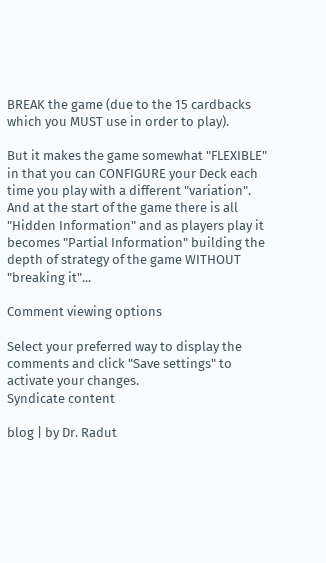BREAK the game (due to the 15 cardbacks which you MUST use in order to play).

But it makes the game somewhat "FLEXIBLE" in that you can CONFIGURE your Deck each time you play with a different "variation". And at the start of the game there is all "Hidden Information" and as players play it becomes "Partial Information" building the depth of strategy of the game WITHOUT "breaking it"...

Comment viewing options

Select your preferred way to display the comments and click "Save settings" to activate your changes.
Syndicate content

blog | by Dr. Radut